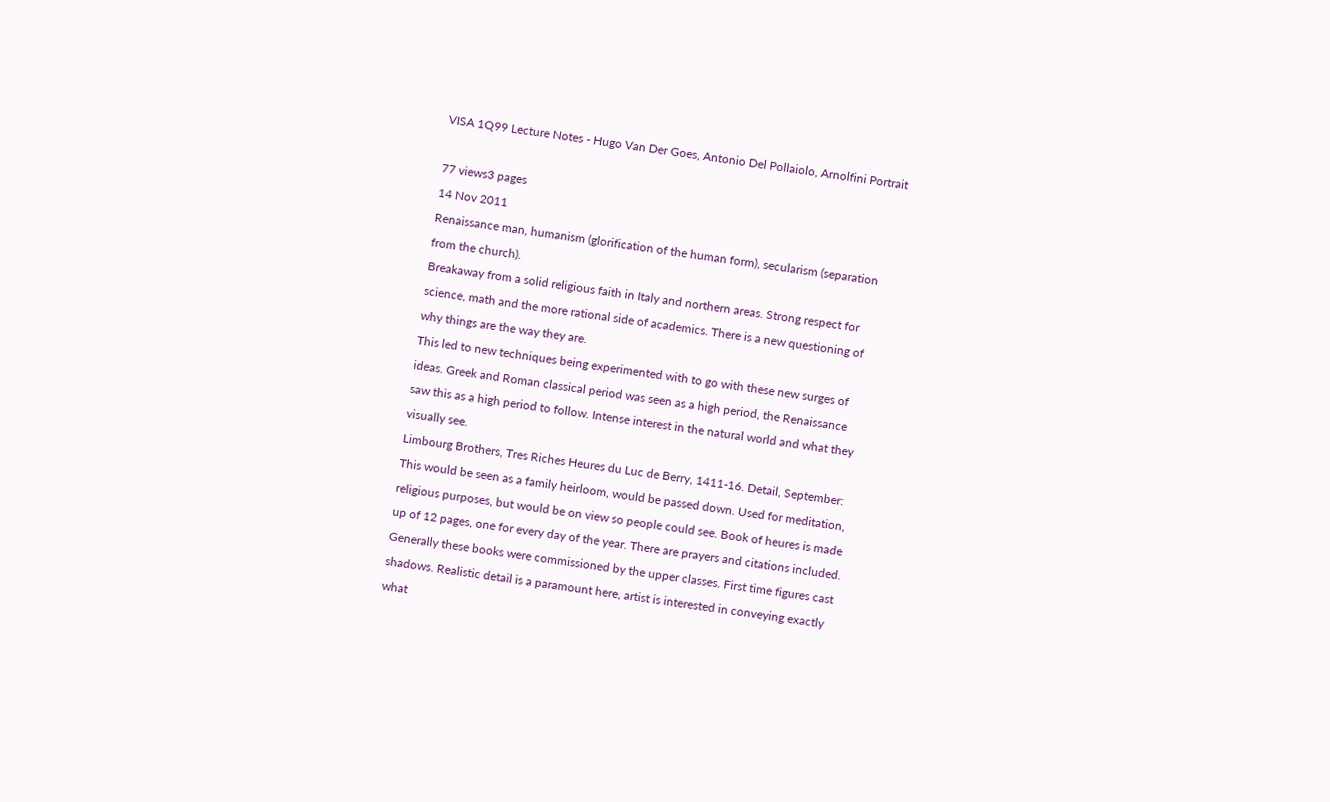VISA 1Q99 Lecture Notes - Hugo Van Der Goes, Antonio Del Pollaiolo, Arnolfini Portrait

77 views3 pages
14 Nov 2011
Renaissance man, humanism (glorification of the human form), secularism (separation
from the church).
Breakaway from a solid religious faith in Italy and northern areas. Strong respect for
science, math and the more rational side of academics. There is a new questioning of
why things are the way they are.
This led to new techniques being experimented with to go with these new surges of
ideas. Greek and Roman classical period was seen as a high period, the Renaissance
saw this as a high period to follow. Intense interest in the natural world and what they
visually see.
Limbourg Brothers, Tres Riches Heures du Luc de Berry, 1411-16. Detail, September:
This would be seen as a family heirloom, would be passed down. Used for meditation,
religious purposes, but would be on view so people could see. Book of heures is made
up of 12 pages, one for every day of the year. There are prayers and citations included.
Generally these books were commissioned by the upper classes. First time figures cast
shadows. Realistic detail is a paramount here, artist is interested in conveying exactly
what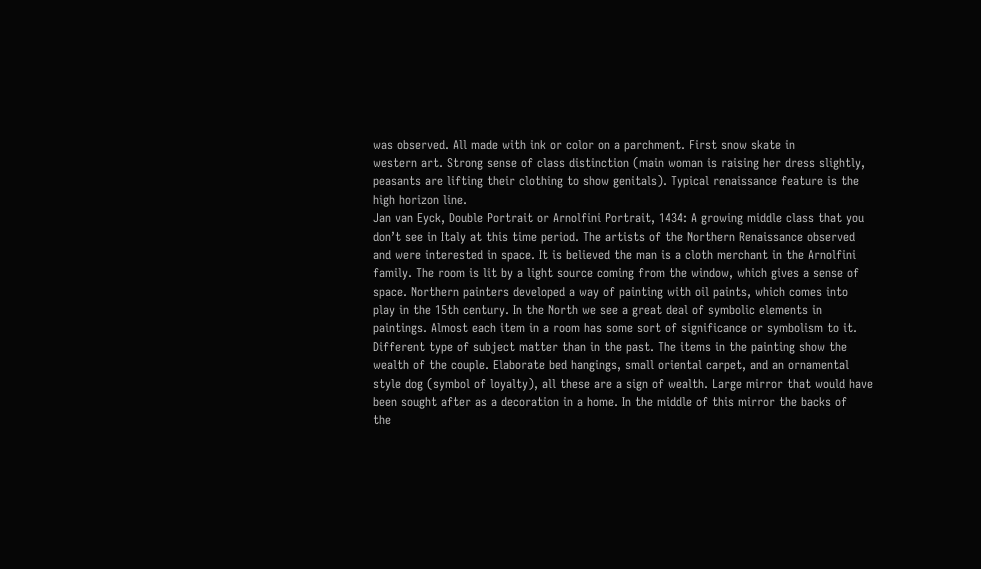was observed. All made with ink or color on a parchment. First snow skate in
western art. Strong sense of class distinction (main woman is raising her dress slightly,
peasants are lifting their clothing to show genitals). Typical renaissance feature is the
high horizon line.
Jan van Eyck, Double Portrait or Arnolfini Portrait, 1434: A growing middle class that you
don’t see in Italy at this time period. The artists of the Northern Renaissance observed
and were interested in space. It is believed the man is a cloth merchant in the Arnolfini
family. The room is lit by a light source coming from the window, which gives a sense of
space. Northern painters developed a way of painting with oil paints, which comes into
play in the 15th century. In the North we see a great deal of symbolic elements in
paintings. Almost each item in a room has some sort of significance or symbolism to it.
Different type of subject matter than in the past. The items in the painting show the
wealth of the couple. Elaborate bed hangings, small oriental carpet, and an ornamental
style dog (symbol of loyalty), all these are a sign of wealth. Large mirror that would have
been sought after as a decoration in a home. In the middle of this mirror the backs of
the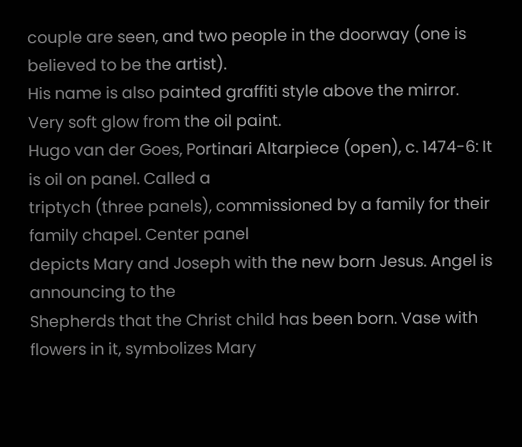couple are seen, and two people in the doorway (one is believed to be the artist).
His name is also painted graffiti style above the mirror. Very soft glow from the oil paint.
Hugo van der Goes, Portinari Altarpiece (open), c. 1474-6: It is oil on panel. Called a
triptych (three panels), commissioned by a family for their family chapel. Center panel
depicts Mary and Joseph with the new born Jesus. Angel is announcing to the
Shepherds that the Christ child has been born. Vase with flowers in it, symbolizes Mary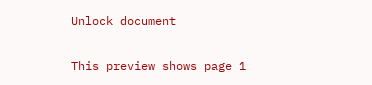Unlock document

This preview shows page 1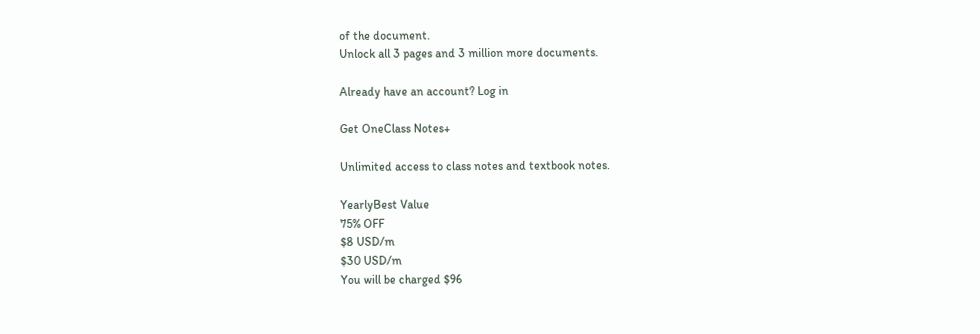of the document.
Unlock all 3 pages and 3 million more documents.

Already have an account? Log in

Get OneClass Notes+

Unlimited access to class notes and textbook notes.

YearlyBest Value
75% OFF
$8 USD/m
$30 USD/m
You will be charged $96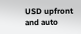USD upfront and auto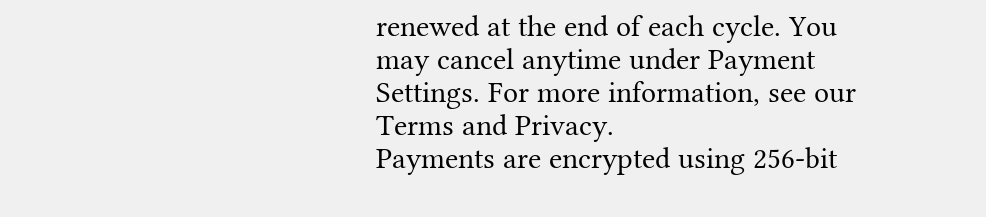renewed at the end of each cycle. You may cancel anytime under Payment Settings. For more information, see our Terms and Privacy.
Payments are encrypted using 256-bit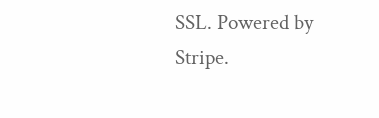SSL. Powered by Stripe.